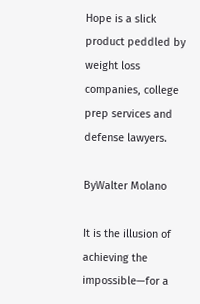Hope is a slick product peddled by weight loss companies, college prep services and defense lawyers.

ByWalter Molano

It is the illusion of achieving the impossible—for a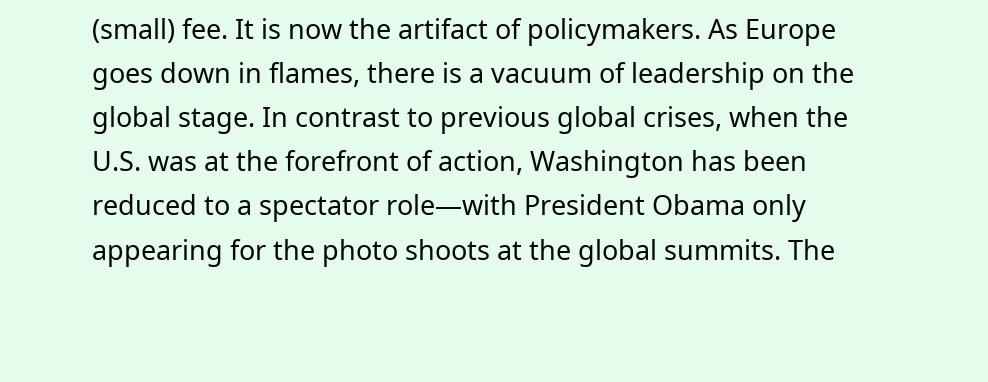(small) fee. It is now the artifact of policymakers. As Europe goes down in flames, there is a vacuum of leadership on the global stage. In contrast to previous global crises, when the U.S. was at the forefront of action, Washington has been reduced to a spectator role—with President Obama only appearing for the photo shoots at the global summits. The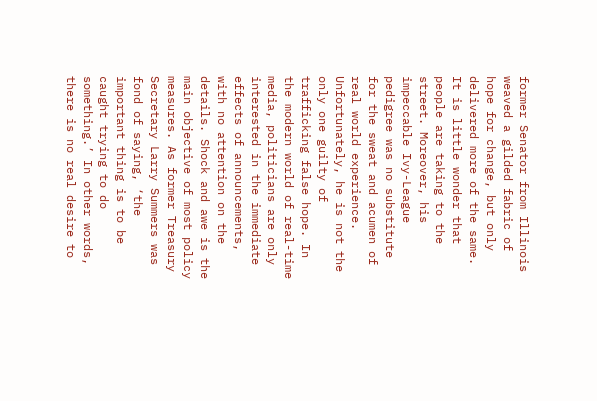former Senator from Illinois weaved a gilded fabric of hope for change, but only delivered more of the same. It is little wonder that people are taking to the street. Moreover, his impeccable Ivy-League pedigree was no substitute for the sweat and acumen of real world experience. Unfortunately, he is not the only one guilty of trafficking false hope. In the modern world of real-time media, politicians are only interested in the immediate effects of announcements, with no attention on the details. Shock and awe is the main objective of most policy measures. As former Treasury Secretary Larry Summers was fond of saying, ‘the important thing is to be caught trying to do something.’ In other words, there is no real desire to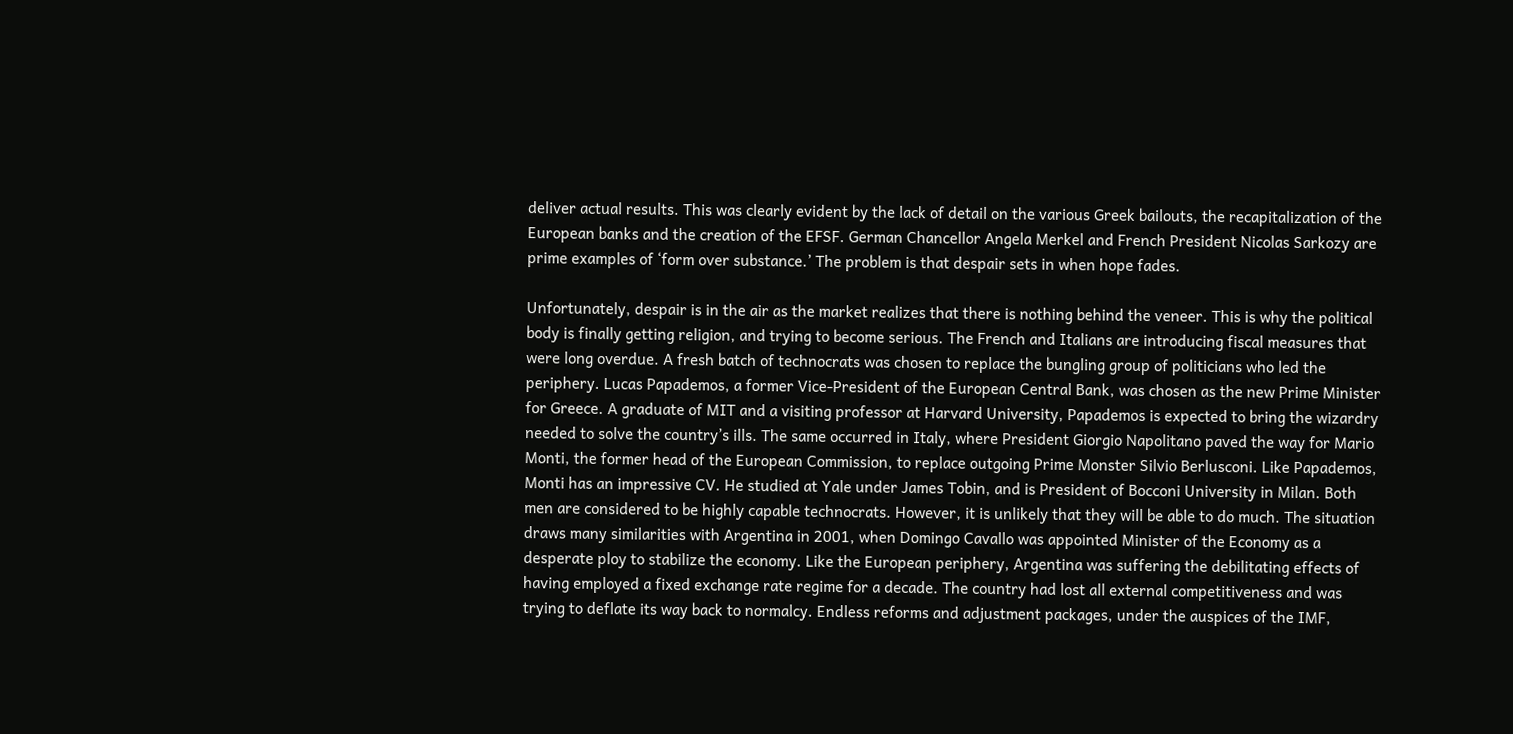deliver actual results. This was clearly evident by the lack of detail on the various Greek bailouts, the recapitalization of the European banks and the creation of the EFSF. German Chancellor Angela Merkel and French President Nicolas Sarkozy are prime examples of ‘form over substance.’ The problem is that despair sets in when hope fades.

Unfortunately, despair is in the air as the market realizes that there is nothing behind the veneer. This is why the political body is finally getting religion, and trying to become serious. The French and Italians are introducing fiscal measures that were long overdue. A fresh batch of technocrats was chosen to replace the bungling group of politicians who led the periphery. Lucas Papademos, a former Vice-President of the European Central Bank, was chosen as the new Prime Minister for Greece. A graduate of MIT and a visiting professor at Harvard University, Papademos is expected to bring the wizardry needed to solve the country’s ills. The same occurred in Italy, where President Giorgio Napolitano paved the way for Mario Monti, the former head of the European Commission, to replace outgoing Prime Monster Silvio Berlusconi. Like Papademos, Monti has an impressive CV. He studied at Yale under James Tobin, and is President of Bocconi University in Milan. Both men are considered to be highly capable technocrats. However, it is unlikely that they will be able to do much. The situation draws many similarities with Argentina in 2001, when Domingo Cavallo was appointed Minister of the Economy as a desperate ploy to stabilize the economy. Like the European periphery, Argentina was suffering the debilitating effects of having employed a fixed exchange rate regime for a decade. The country had lost all external competitiveness and was trying to deflate its way back to normalcy. Endless reforms and adjustment packages, under the auspices of the IMF,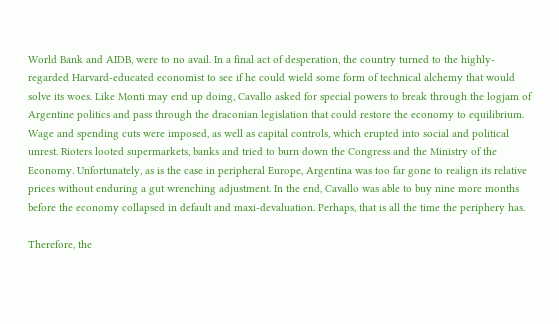World Bank and AIDB, were to no avail. In a final act of desperation, the country turned to the highly-regarded Harvard-educated economist to see if he could wield some form of technical alchemy that would solve its woes. Like Monti may end up doing, Cavallo asked for special powers to break through the logjam of Argentine politics and pass through the draconian legislation that could restore the economy to equilibrium. Wage and spending cuts were imposed, as well as capital controls, which erupted into social and political unrest. Rioters looted supermarkets, banks and tried to burn down the Congress and the Ministry of the Economy. Unfortunately, as is the case in peripheral Europe, Argentina was too far gone to realign its relative prices without enduring a gut wrenching adjustment. In the end, Cavallo was able to buy nine more months before the economy collapsed in default and maxi-devaluation. Perhaps, that is all the time the periphery has.

Therefore, the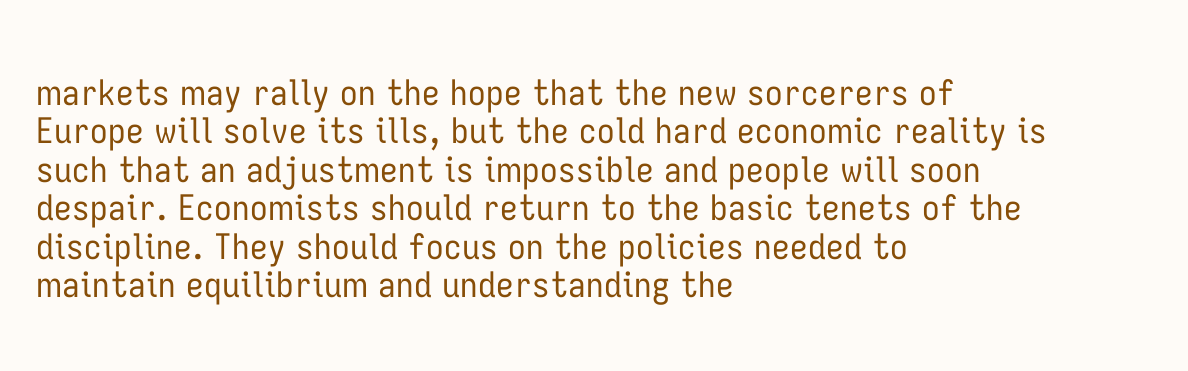markets may rally on the hope that the new sorcerers of Europe will solve its ills, but the cold hard economic reality is such that an adjustment is impossible and people will soon despair. Economists should return to the basic tenets of the discipline. They should focus on the policies needed to maintain equilibrium and understanding the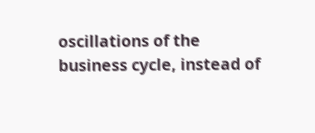oscillations of the business cycle, instead of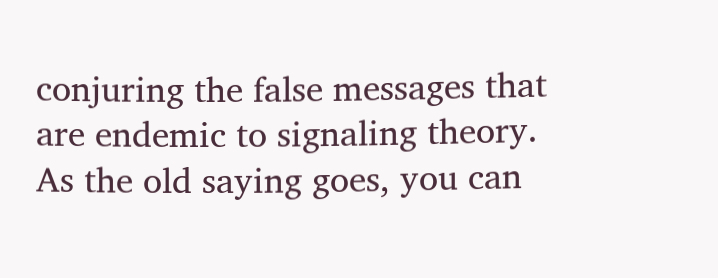conjuring the false messages that are endemic to signaling theory. As the old saying goes, you can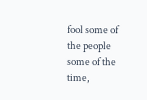fool some of the people some of the time,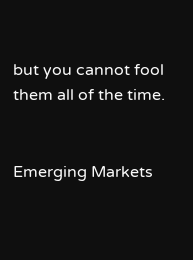but you cannot fool them all of the time.


Emerging Markets